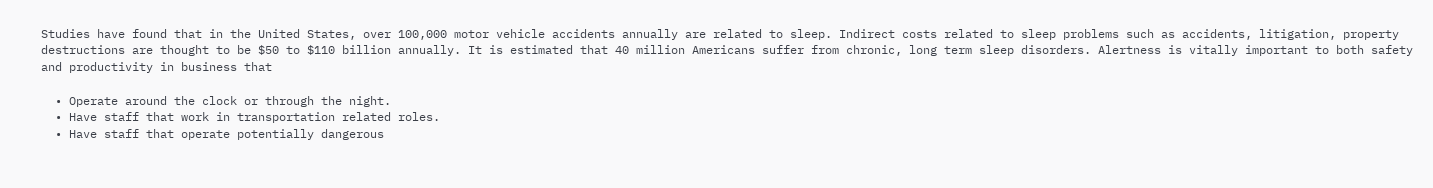Studies have found that in the United States, over 100,000 motor vehicle accidents annually are related to sleep. Indirect costs related to sleep problems such as accidents, litigation, property destructions are thought to be $50 to $110 billion annually. It is estimated that 40 million Americans suffer from chronic, long term sleep disorders. Alertness is vitally important to both safety and productivity in business that

  • Operate around the clock or through the night.
  • Have staff that work in transportation related roles.
  • Have staff that operate potentially dangerous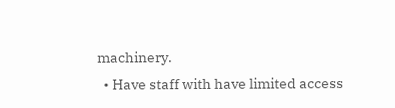machinery.
  • Have staff with have limited access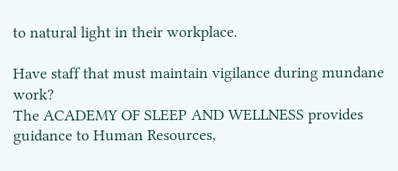to natural light in their workplace.

Have staff that must maintain vigilance during mundane work?
The ACADEMY OF SLEEP AND WELLNESS provides guidance to Human Resources,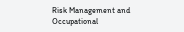Risk Management and Occupational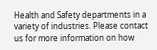Health and Safety departments in a variety of industries. Please contact us for more information on how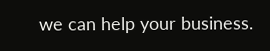we can help your business.